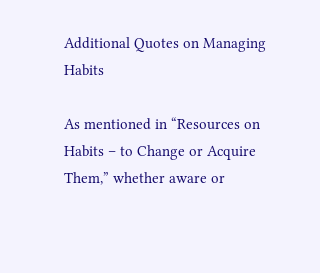Additional Quotes on Managing Habits

As mentioned in “Resources on Habits – to Change or Acquire Them,” whether aware or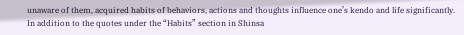unaware of them, acquired habits of behaviors, actions and thoughts influence one’s kendo and life significantly.  In addition to the quotes under the “Habits” section in Shinsa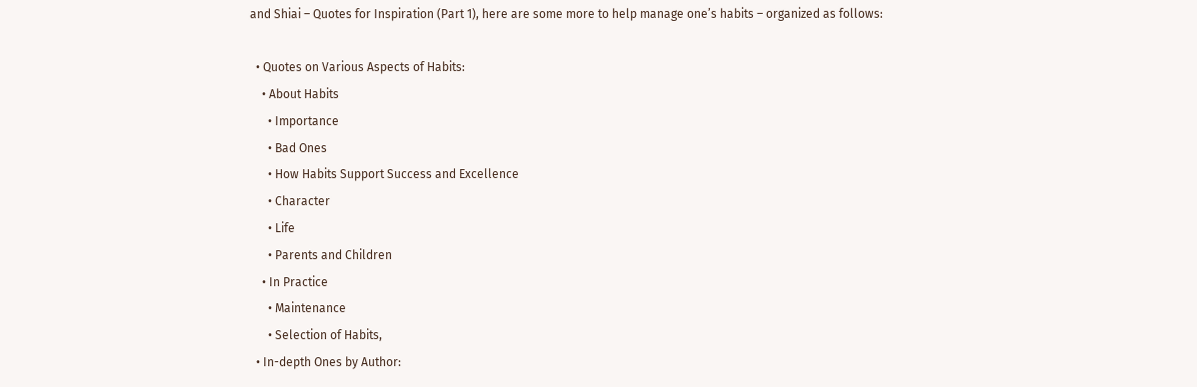and Shiai – Quotes for Inspiration (Part 1), here are some more to help manage one’s habits – organized as follows:

  • Quotes on Various Aspects of Habits:
    • About Habits
      • Importance
      • Bad Ones
      • How Habits Support Success and Excellence
      • Character
      • Life
      • Parents and Children
    • In Practice
      • Maintenance
      • Selection of Habits,
  • In-depth Ones by Author: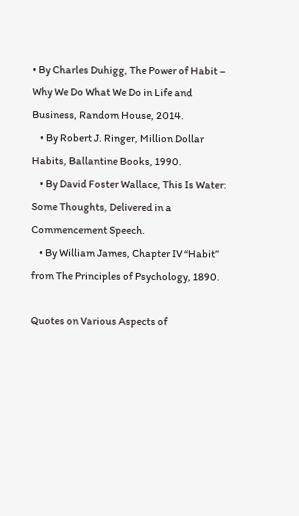• By Charles Duhigg, The Power of Habit – Why We Do What We Do in Life and Business, Random House, 2014.
    • By Robert J. Ringer, Million Dollar Habits, Ballantine Books, 1990.
    • By David Foster Wallace, This Is Water: Some Thoughts, Delivered in a Commencement Speech.
    • By William James, Chapter IV “Habit” from The Principles of Psychology, 1890.

Quotes on Various Aspects of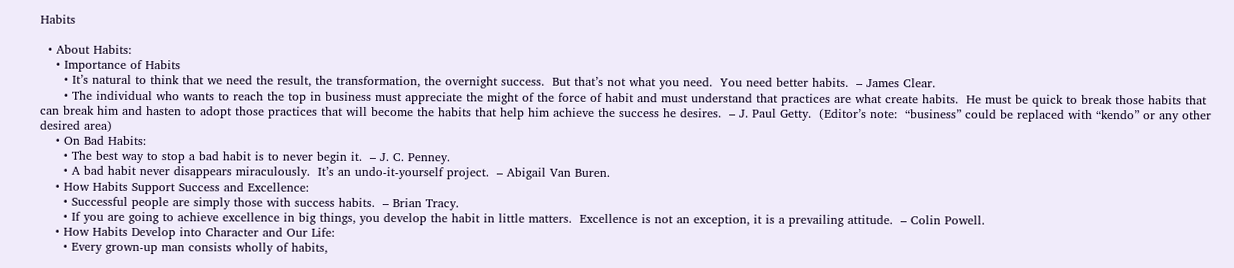Habits

  • About Habits:
    • Importance of Habits
      • It’s natural to think that we need the result, the transformation, the overnight success.  But that’s not what you need.  You need better habits.  – James Clear.
      • The individual who wants to reach the top in business must appreciate the might of the force of habit and must understand that practices are what create habits.  He must be quick to break those habits that can break him and hasten to adopt those practices that will become the habits that help him achieve the success he desires.  – J. Paul Getty.  (Editor’s note:  “business” could be replaced with “kendo” or any other desired area)
    • On Bad Habits:
      • The best way to stop a bad habit is to never begin it.  – J. C. Penney.
      • A bad habit never disappears miraculously.  It’s an undo-it-yourself project.  – Abigail Van Buren.
    • How Habits Support Success and Excellence:
      • Successful people are simply those with success habits.  – Brian Tracy.
      • If you are going to achieve excellence in big things, you develop the habit in little matters.  Excellence is not an exception, it is a prevailing attitude.  – Colin Powell.
    • How Habits Develop into Character and Our Life:
      • Every grown-up man consists wholly of habits,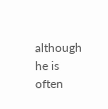although he is often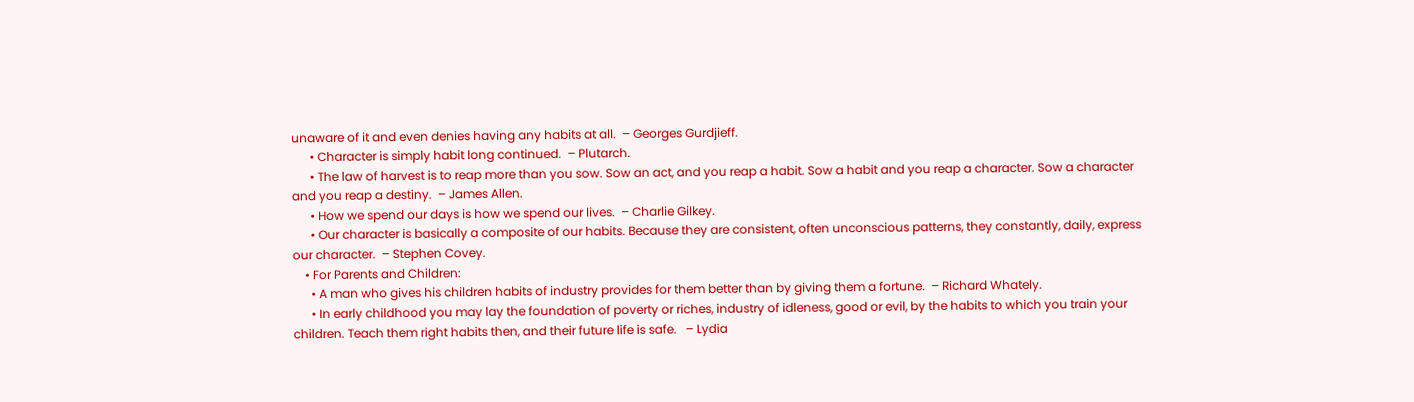unaware of it and even denies having any habits at all.  – Georges Gurdjieff.
      • Character is simply habit long continued.  – Plutarch.
      • The law of harvest is to reap more than you sow. Sow an act, and you reap a habit. Sow a habit and you reap a character. Sow a character and you reap a destiny.  – James Allen.
      • How we spend our days is how we spend our lives.  – Charlie Gilkey.
      • Our character is basically a composite of our habits. Because they are consistent, often unconscious patterns, they constantly, daily, express our character.  – Stephen Covey.
    • For Parents and Children:
      • A man who gives his children habits of industry provides for them better than by giving them a fortune.  – Richard Whately.
      • In early childhood you may lay the foundation of poverty or riches, industry of idleness, good or evil, by the habits to which you train your children. Teach them right habits then, and their future life is safe.   – Lydia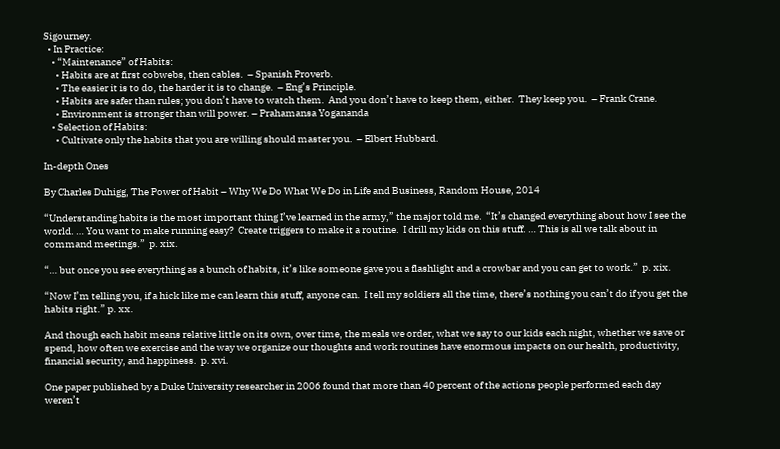Sigourney.
  • In Practice:
    • “Maintenance” of Habits:
      • Habits are at first cobwebs, then cables.  – Spanish Proverb.
      • The easier it is to do, the harder it is to change.  – Eng’s Principle.
      • Habits are safer than rules; you don’t have to watch them.  And you don’t have to keep them, either.  They keep you.  – Frank Crane.
      • Environment is stronger than will power. – Prahamansa Yogananda
    • Selection of Habits:
      • Cultivate only the habits that you are willing should master you.  – Elbert Hubbard.

In-depth Ones

By Charles Duhigg, The Power of Habit – Why We Do What We Do in Life and Business, Random House, 2014

“Understanding habits is the most important thing I’ve learned in the army,” the major told me.  “It’s changed everything about how I see the world. … You want to make running easy?  Create triggers to make it a routine.  I drill my kids on this stuff. … This is all we talk about in command meetings.”  p. xix.

“… but once you see everything as a bunch of habits, it’s like someone gave you a flashlight and a crowbar and you can get to work.”  p. xix.

“Now I’m telling you, if a hick like me can learn this stuff, anyone can.  I tell my soldiers all the time, there’s nothing you can’t do if you get the habits right.” p. xx.

And though each habit means relative little on its own, over time, the meals we order, what we say to our kids each night, whether we save or spend, how often we exercise and the way we organize our thoughts and work routines have enormous impacts on our health, productivity, financial security, and happiness.  p. xvi.

One paper published by a Duke University researcher in 2006 found that more than 40 percent of the actions people performed each day weren’t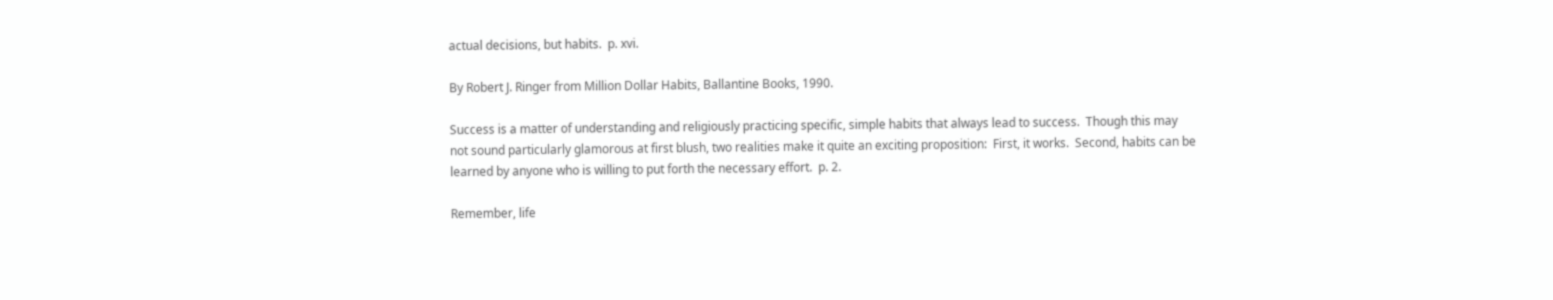actual decisions, but habits.  p. xvi.

By Robert J. Ringer from Million Dollar Habits, Ballantine Books, 1990.

Success is a matter of understanding and religiously practicing specific, simple habits that always lead to success.  Though this may not sound particularly glamorous at first blush, two realities make it quite an exciting proposition:  First, it works.  Second, habits can be learned by anyone who is willing to put forth the necessary effort.  p. 2.

Remember, life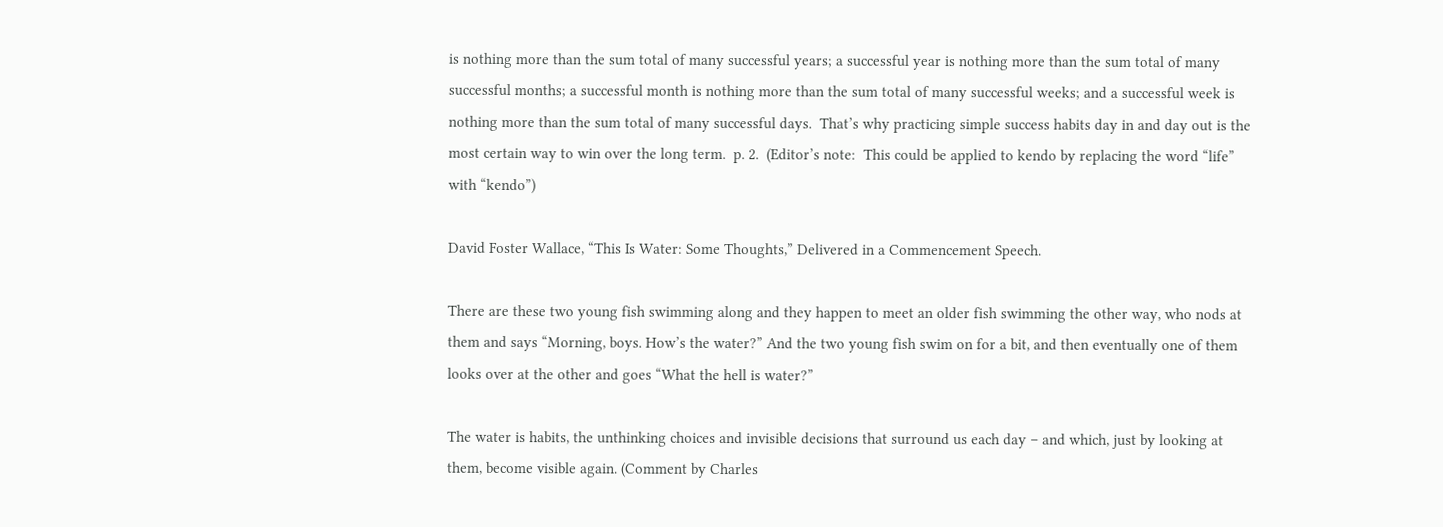is nothing more than the sum total of many successful years; a successful year is nothing more than the sum total of many successful months; a successful month is nothing more than the sum total of many successful weeks; and a successful week is nothing more than the sum total of many successful days.  That’s why practicing simple success habits day in and day out is the most certain way to win over the long term.  p. 2.  (Editor’s note:  This could be applied to kendo by replacing the word “life” with “kendo”)

David Foster Wallace, “This Is Water: Some Thoughts,” Delivered in a Commencement Speech.

There are these two young fish swimming along and they happen to meet an older fish swimming the other way, who nods at them and says “Morning, boys. How’s the water?” And the two young fish swim on for a bit, and then eventually one of them looks over at the other and goes “What the hell is water?”

The water is habits, the unthinking choices and invisible decisions that surround us each day – and which, just by looking at them, become visible again. (Comment by Charles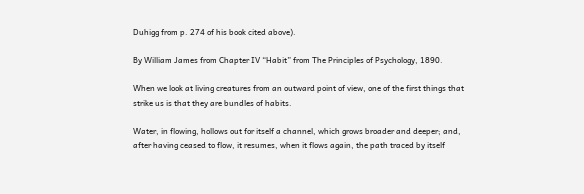Duhigg from p. 274 of his book cited above).

By William James from Chapter IV “Habit” from The Principles of Psychology, 1890.

When we look at living creatures from an outward point of view, one of the first things that strike us is that they are bundles of habits.

Water, in flowing, hollows out for itself a channel, which grows broader and deeper; and, after having ceased to flow, it resumes, when it flows again, the path traced by itself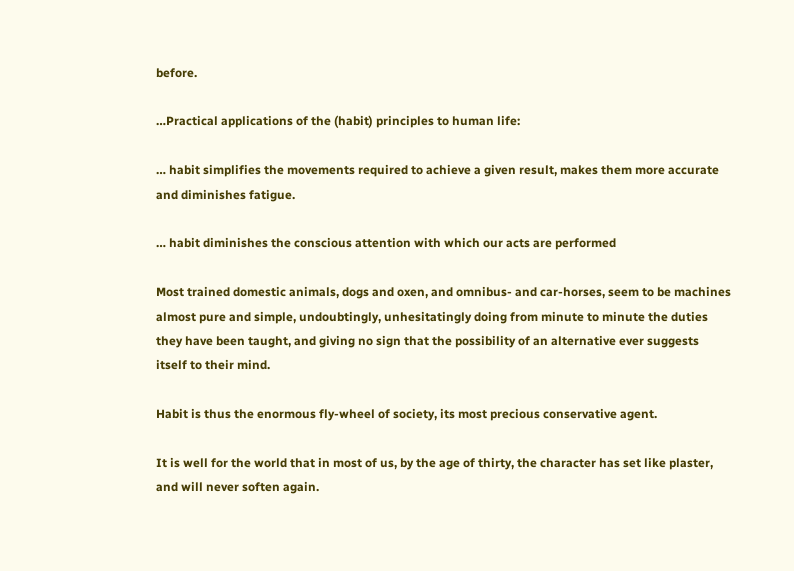before.

…Practical applications of the (habit) principles to human life:

… habit simplifies the movements required to achieve a given result, makes them more accurate and diminishes fatigue.

… habit diminishes the conscious attention with which our acts are performed

Most trained domestic animals, dogs and oxen, and omnibus- and car-horses, seem to be machines almost pure and simple, undoubtingly, unhesitatingly doing from minute to minute the duties they have been taught, and giving no sign that the possibility of an alternative ever suggests itself to their mind.

Habit is thus the enormous fly-wheel of society, its most precious conservative agent.

It is well for the world that in most of us, by the age of thirty, the character has set like plaster, and will never soften again.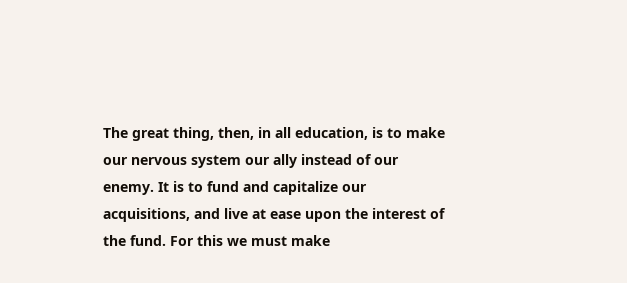The great thing, then, in all education, is to make our nervous system our ally instead of our enemy. It is to fund and capitalize our acquisitions, and live at ease upon the interest of the fund. For this we must make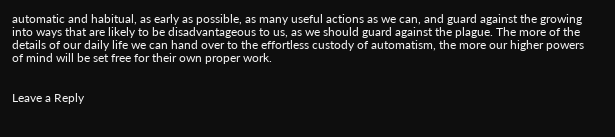automatic and habitual, as early as possible, as many useful actions as we can, and guard against the growing into ways that are likely to be disadvantageous to us, as we should guard against the plague. The more of the details of our daily life we can hand over to the effortless custody of automatism, the more our higher powers of mind will be set free for their own proper work.


Leave a Reply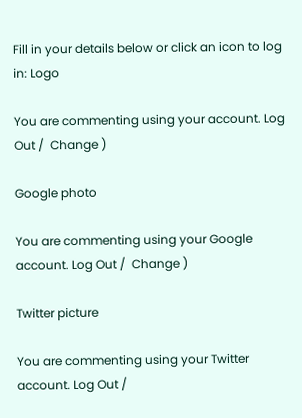Fill in your details below or click an icon to log in: Logo

You are commenting using your account. Log Out /  Change )

Google photo

You are commenting using your Google account. Log Out /  Change )

Twitter picture

You are commenting using your Twitter account. Log Out /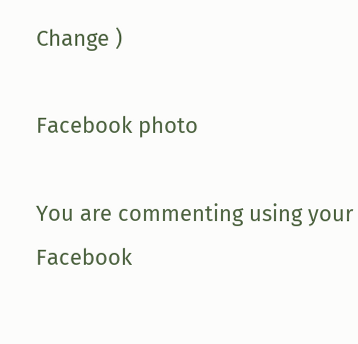Change )

Facebook photo

You are commenting using your Facebook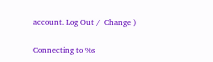account. Log Out /  Change )

Connecting to %s